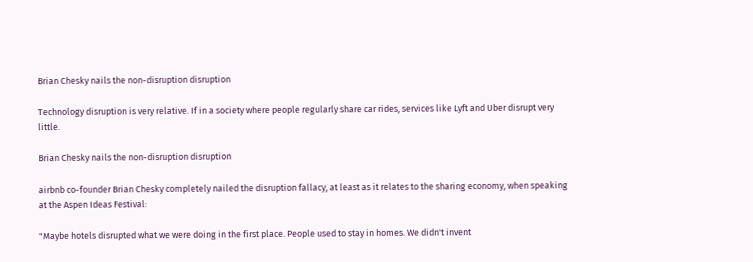Brian Chesky nails the non-disruption disruption

Technology disruption is very relative. If in a society where people regularly share car rides, services like Lyft and Uber disrupt very little.

Brian Chesky nails the non-disruption disruption

airbnb co-founder Brian Chesky completely nailed the disruption fallacy, at least as it relates to the sharing economy, when speaking at the Aspen Ideas Festival:

"Maybe hotels disrupted what we were doing in the first place. People used to stay in homes. We didn't invent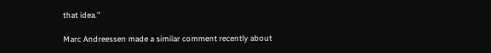that idea."

Marc Andreessen made a similar comment recently about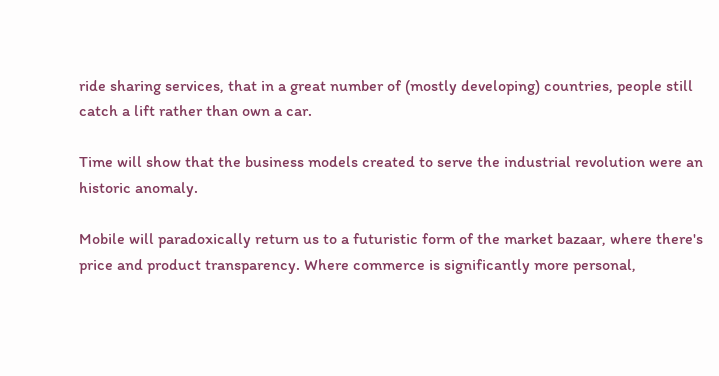ride sharing services, that in a great number of (mostly developing) countries, people still catch a lift rather than own a car.

Time will show that the business models created to serve the industrial revolution were an historic anomaly.

Mobile will paradoxically return us to a futuristic form of the market bazaar, where there's price and product transparency. Where commerce is significantly more personal,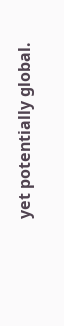yet potentially global.